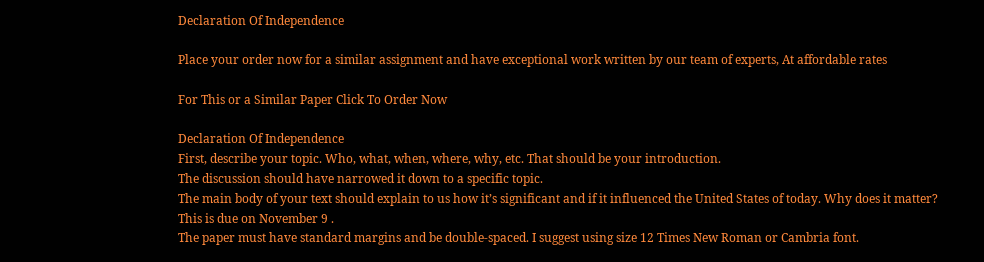Declaration Of Independence

Place your order now for a similar assignment and have exceptional work written by our team of experts, At affordable rates

For This or a Similar Paper Click To Order Now

Declaration Of Independence
First, describe your topic. Who, what, when, where, why, etc. That should be your introduction.
The discussion should have narrowed it down to a specific topic.
The main body of your text should explain to us how it’s significant and if it influenced the United States of today. Why does it matter?
This is due on November 9 .
The paper must have standard margins and be double-spaced. I suggest using size 12 Times New Roman or Cambria font.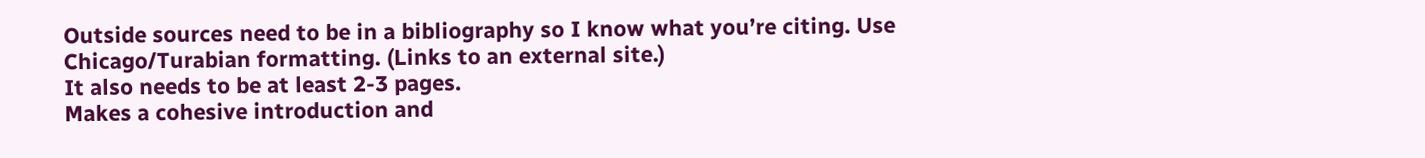Outside sources need to be in a bibliography so I know what you’re citing. Use Chicago/Turabian formatting. (Links to an external site.)
It also needs to be at least 2-3 pages.
Makes a cohesive introduction and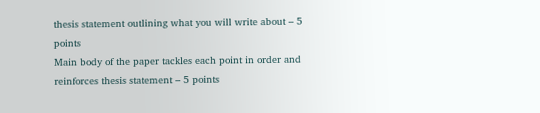thesis statement outlining what you will write about – 5 points
Main body of the paper tackles each point in order and reinforces thesis statement – 5 points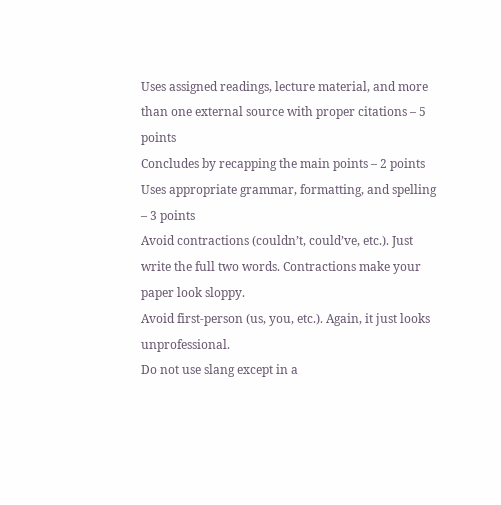Uses assigned readings, lecture material, and more than one external source with proper citations – 5 points
Concludes by recapping the main points – 2 points
Uses appropriate grammar, formatting, and spelling – 3 points
Avoid contractions (couldn’t, could’ve, etc.). Just write the full two words. Contractions make your paper look sloppy.
Avoid first-person (us, you, etc.). Again, it just looks unprofessional.
Do not use slang except in a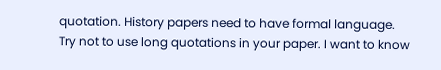quotation. History papers need to have formal language.
Try not to use long quotations in your paper. I want to know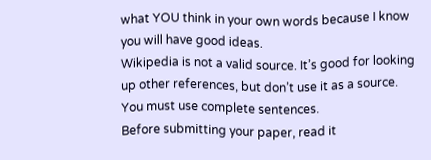what YOU think in your own words because I know you will have good ideas.
Wikipedia is not a valid source. It’s good for looking up other references, but don’t use it as a source.
You must use complete sentences.
Before submitting your paper, read it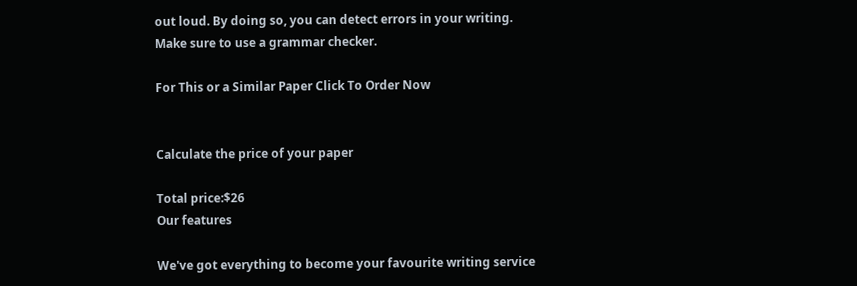out loud. By doing so, you can detect errors in your writing.
Make sure to use a grammar checker.

For This or a Similar Paper Click To Order Now


Calculate the price of your paper

Total price:$26
Our features

We've got everything to become your favourite writing service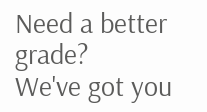Need a better grade?
We've got you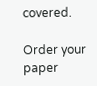covered.

Order your paper